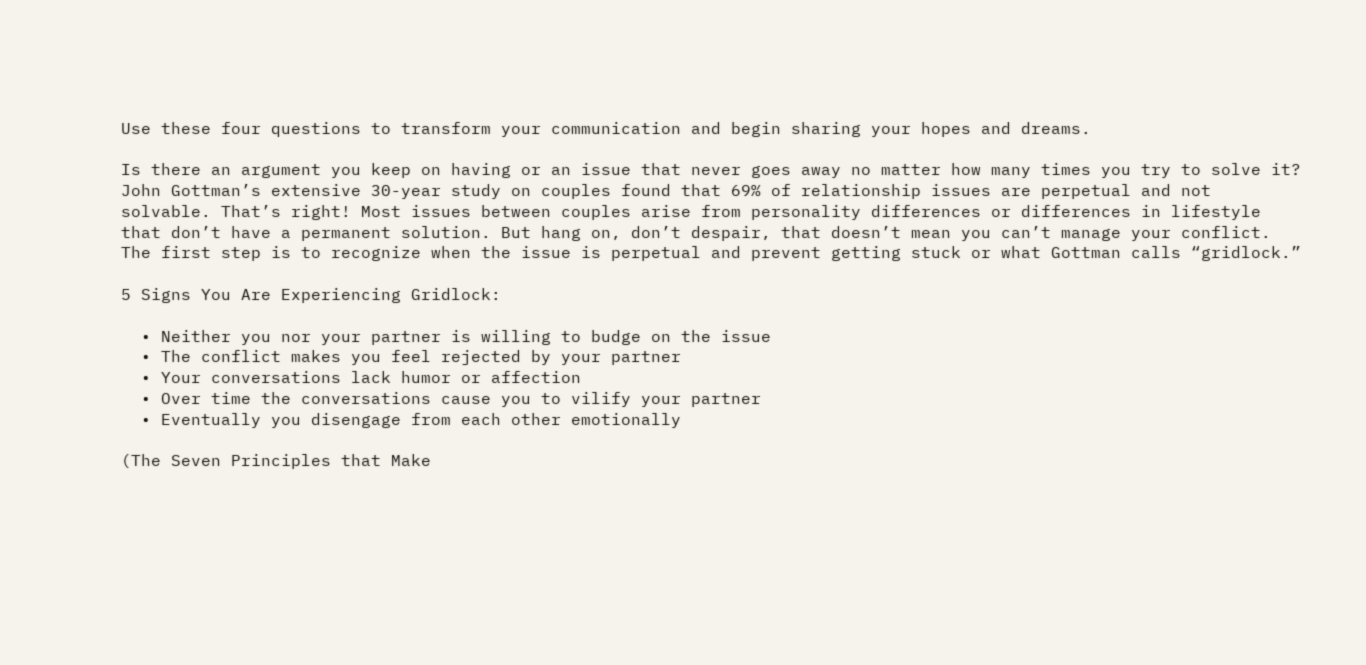Use these four questions to transform your communication and begin sharing your hopes and dreams.

Is there an argument you keep on having or an issue that never goes away no matter how many times you try to solve it? John Gottman’s extensive 30-year study on couples found that 69% of relationship issues are perpetual and not solvable. That’s right! Most issues between couples arise from personality differences or differences in lifestyle that don’t have a permanent solution. But hang on, don’t despair, that doesn’t mean you can’t manage your conflict. The first step is to recognize when the issue is perpetual and prevent getting stuck or what Gottman calls “gridlock.”

5 Signs You Are Experiencing Gridlock:

  • Neither you nor your partner is willing to budge on the issue
  • The conflict makes you feel rejected by your partner
  • Your conversations lack humor or affection
  • Over time the conversations cause you to vilify your partner
  • Eventually you disengage from each other emotionally

(The Seven Principles that Make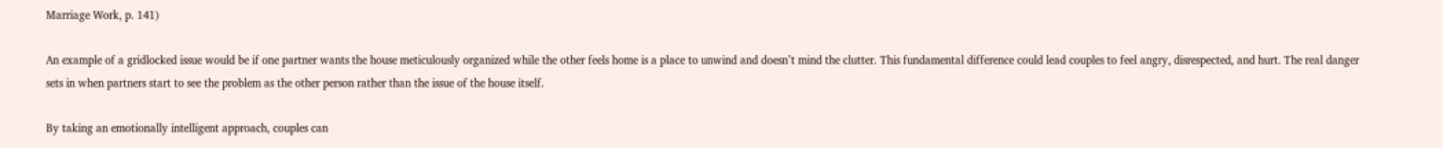Marriage Work, p. 141)

An example of a gridlocked issue would be if one partner wants the house meticulously organized while the other feels home is a place to unwind and doesn’t mind the clutter. This fundamental difference could lead couples to feel angry, disrespected, and hurt. The real danger sets in when partners start to see the problem as the other person rather than the issue of the house itself.

By taking an emotionally intelligent approach, couples can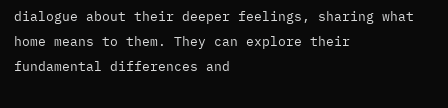dialogue about their deeper feelings, sharing what home means to them. They can explore their fundamental differences and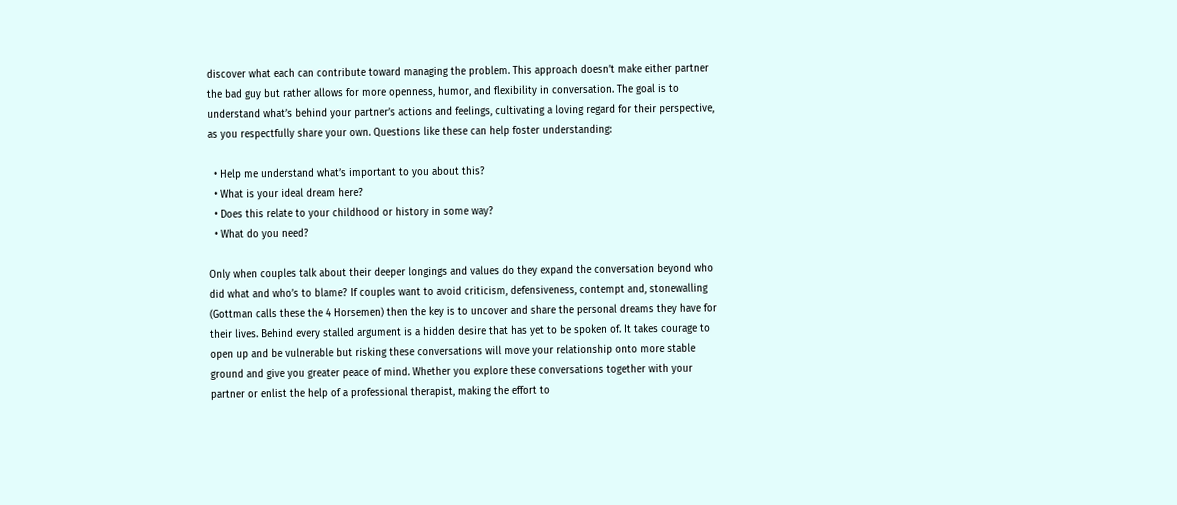discover what each can contribute toward managing the problem. This approach doesn’t make either partner the bad guy but rather allows for more openness, humor, and flexibility in conversation. The goal is to understand what’s behind your partner’s actions and feelings, cultivating a loving regard for their perspective, as you respectfully share your own. Questions like these can help foster understanding:

  • Help me understand what’s important to you about this?
  • What is your ideal dream here?
  • Does this relate to your childhood or history in some way?
  • What do you need?

Only when couples talk about their deeper longings and values do they expand the conversation beyond who did what and who’s to blame? If couples want to avoid criticism, defensiveness, contempt and, stonewalling (Gottman calls these the 4 Horsemen) then the key is to uncover and share the personal dreams they have for their lives. Behind every stalled argument is a hidden desire that has yet to be spoken of. It takes courage to open up and be vulnerable but risking these conversations will move your relationship onto more stable ground and give you greater peace of mind. Whether you explore these conversations together with your partner or enlist the help of a professional therapist, making the effort to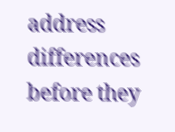address differences before they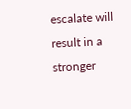escalate will result in a stronger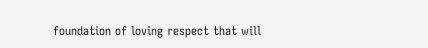foundation of loving respect that will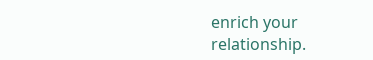enrich your relationship.